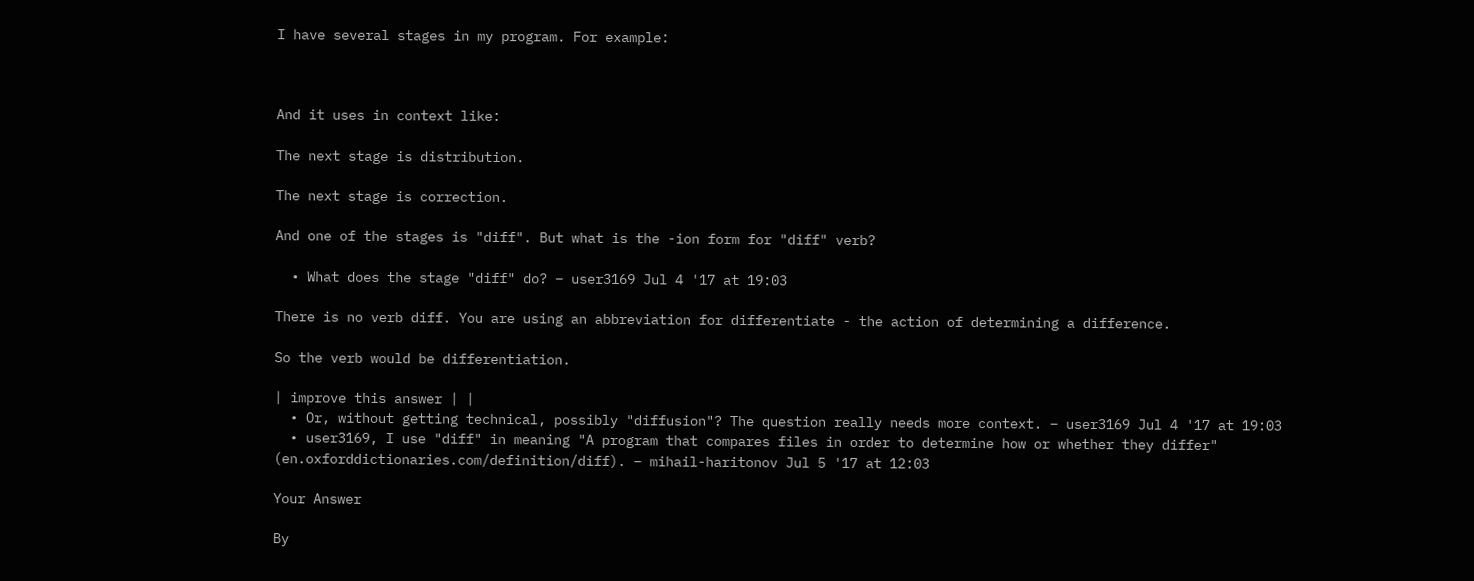I have several stages in my program. For example:



And it uses in context like:

The next stage is distribution.

The next stage is correction.

And one of the stages is "diff". But what is the -ion form for "diff" verb?

  • What does the stage "diff" do? – user3169 Jul 4 '17 at 19:03

There is no verb diff. You are using an abbreviation for differentiate - the action of determining a difference.

So the verb would be differentiation.

| improve this answer | |
  • Or, without getting technical, possibly "diffusion"? The question really needs more context. – user3169 Jul 4 '17 at 19:03
  • user3169, I use "diff" in meaning "A program that compares files in order to determine how or whether they differ" (en.oxforddictionaries.com/definition/diff). – mihail-haritonov Jul 5 '17 at 12:03

Your Answer

By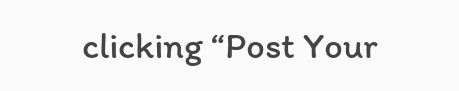clicking “Post Your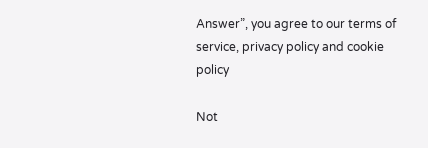Answer”, you agree to our terms of service, privacy policy and cookie policy

Not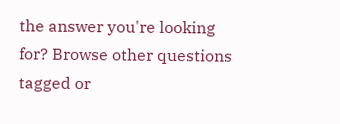the answer you're looking for? Browse other questions tagged or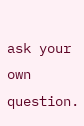ask your own question.